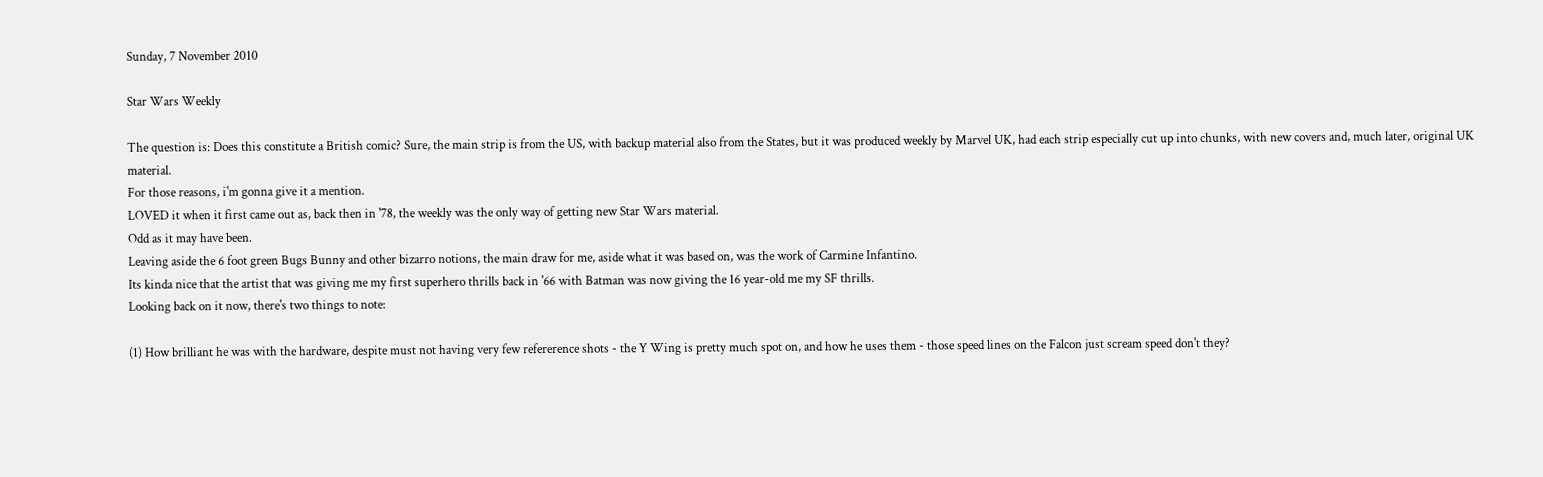Sunday, 7 November 2010

Star Wars Weekly

The question is: Does this constitute a British comic? Sure, the main strip is from the US, with backup material also from the States, but it was produced weekly by Marvel UK, had each strip especially cut up into chunks, with new covers and, much later, original UK material.
For those reasons, i'm gonna give it a mention.
LOVED it when it first came out as, back then in '78, the weekly was the only way of getting new Star Wars material.
Odd as it may have been.
Leaving aside the 6 foot green Bugs Bunny and other bizarro notions, the main draw for me, aside what it was based on, was the work of Carmine Infantino.
Its kinda nice that the artist that was giving me my first superhero thrills back in '66 with Batman was now giving the 16 year-old me my SF thrills.
Looking back on it now, there's two things to note:

(1) How brilliant he was with the hardware, despite must not having very few refererence shots - the Y Wing is pretty much spot on, and how he uses them - those speed lines on the Falcon just scream speed don't they?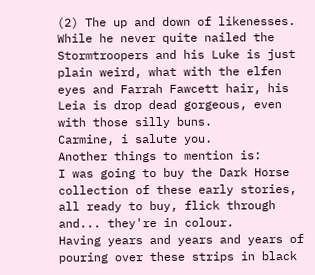(2) The up and down of likenesses. While he never quite nailed the Stormtroopers and his Luke is just plain weird, what with the elfen eyes and Farrah Fawcett hair, his Leia is drop dead gorgeous, even with those silly buns.
Carmine, i salute you.
Another things to mention is:
I was going to buy the Dark Horse collection of these early stories, all ready to buy, flick through and... they're in colour.
Having years and years and years of pouring over these strips in black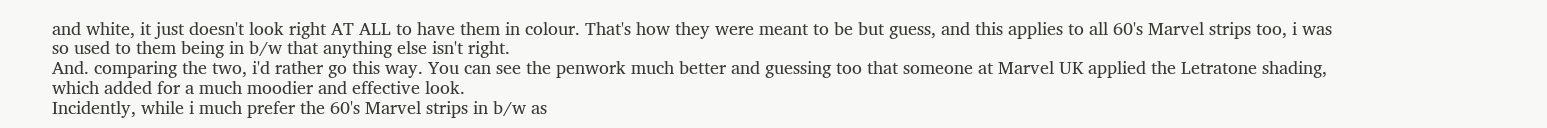and white, it just doesn't look right AT ALL to have them in colour. That's how they were meant to be but guess, and this applies to all 60's Marvel strips too, i was so used to them being in b/w that anything else isn't right.
And. comparing the two, i'd rather go this way. You can see the penwork much better and guessing too that someone at Marvel UK applied the Letratone shading, which added for a much moodier and effective look.
Incidently, while i much prefer the 60's Marvel strips in b/w as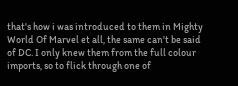that's how i was introduced to them in Mighty World Of Marvel et all, the same can't be said of DC. I only knew them from the full colour imports, so to flick through one of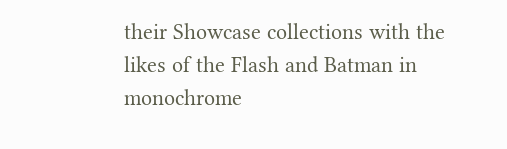their Showcase collections with the likes of the Flash and Batman in monochrome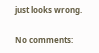just looks wrong.

No comments: